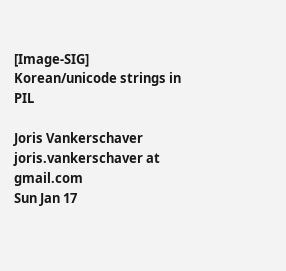[Image-SIG] Korean/unicode strings in PIL

Joris Vankerschaver joris.vankerschaver at gmail.com
Sun Jan 17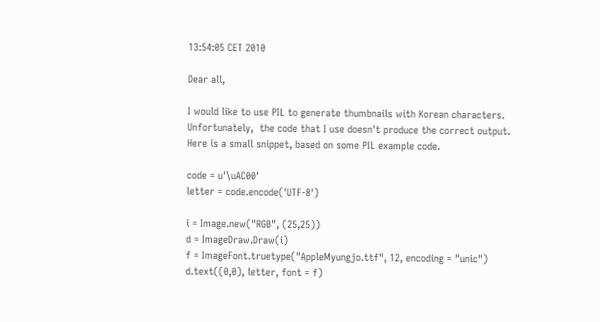13:54:05 CET 2010

Dear all,

I would like to use PIL to generate thumbnails with Korean characters.
Unfortunately,  the code that I use doesn't produce the correct output.
Here is a small snippet, based on some PIL example code.

code = u'\uAC00'
letter = code.encode('UTF-8')

i = Image.new("RGB", (25,25))
d = ImageDraw.Draw(i)
f = ImageFont.truetype("AppleMyungjo.ttf", 12, encoding = "unic")
d.text((0,0), letter, font = f)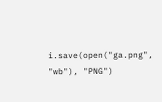i.save(open("ga.png", "wb"), "PNG")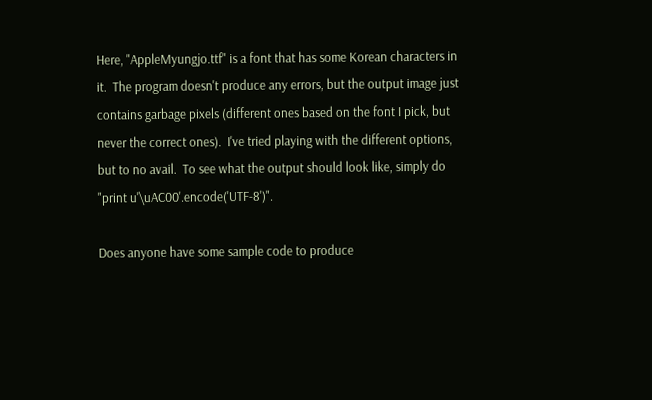Here, "AppleMyungjo.ttf" is a font that has some Korean characters in
it.  The program doesn't produce any errors, but the output image just
contains garbage pixels (different ones based on the font I pick, but
never the correct ones).  I've tried playing with the different options,
but to no avail.  To see what the output should look like, simply do
"print u'\uAC00'.encode('UTF-8')".

Does anyone have some sample code to produce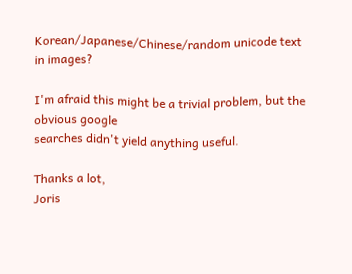Korean/Japanese/Chinese/random unicode text in images?

I'm afraid this might be a trivial problem, but the obvious google
searches didn't yield anything useful.

Thanks a lot,
Joris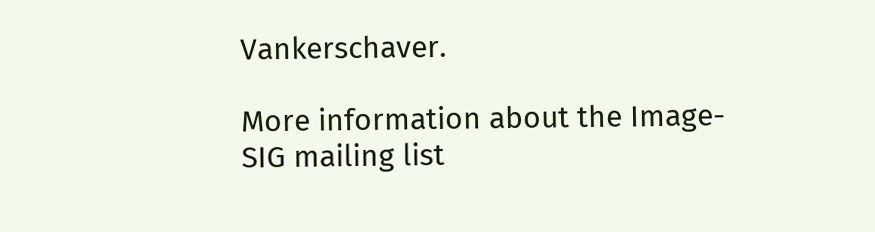Vankerschaver.

More information about the Image-SIG mailing list